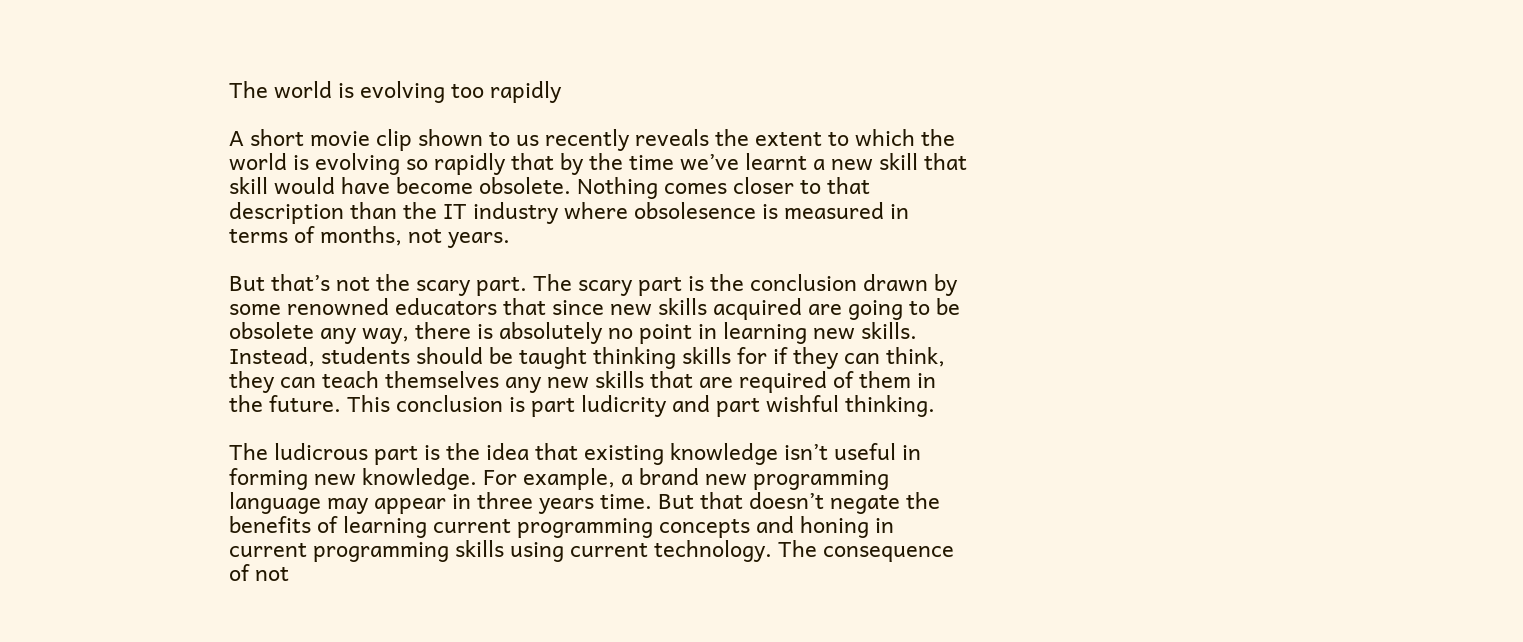The world is evolving too rapidly

A short movie clip shown to us recently reveals the extent to which the world is evolving so rapidly that by the time we’ve learnt a new skill that skill would have become obsolete. Nothing comes closer to that description than the IT industry where obsolesence is measured in terms of months, not years.

But that’s not the scary part. The scary part is the conclusion drawn by some renowned educators that since new skills acquired are going to be obsolete any way, there is absolutely no point in learning new skills. Instead, students should be taught thinking skills for if they can think, they can teach themselves any new skills that are required of them in the future. This conclusion is part ludicrity and part wishful thinking.

The ludicrous part is the idea that existing knowledge isn’t useful in forming new knowledge. For example, a brand new programming language may appear in three years time. But that doesn’t negate the benefits of learning current programming concepts and honing in current programming skills using current technology. The consequence of not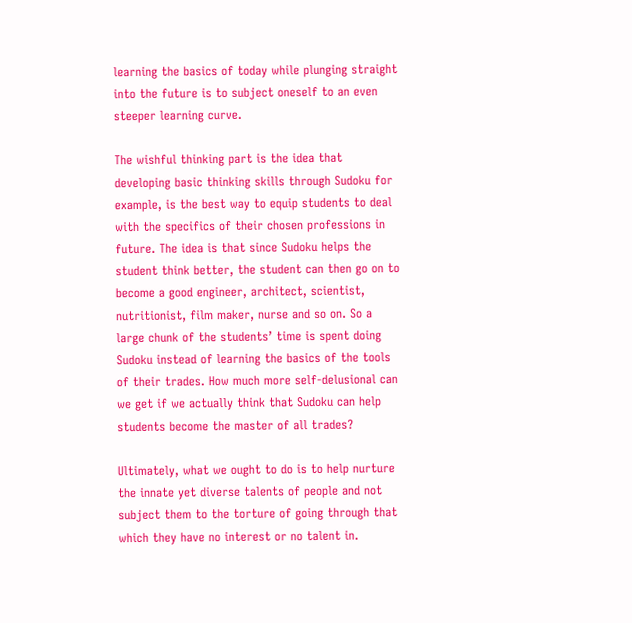learning the basics of today while plunging straight into the future is to subject oneself to an even steeper learning curve.

The wishful thinking part is the idea that developing basic thinking skills through Sudoku for example, is the best way to equip students to deal with the specifics of their chosen professions in future. The idea is that since Sudoku helps the student think better, the student can then go on to become a good engineer, architect, scientist, nutritionist, film maker, nurse and so on. So a large chunk of the students’ time is spent doing Sudoku instead of learning the basics of the tools of their trades. How much more self-delusional can we get if we actually think that Sudoku can help students become the master of all trades?

Ultimately, what we ought to do is to help nurture the innate yet diverse talents of people and not subject them to the torture of going through that which they have no interest or no talent in.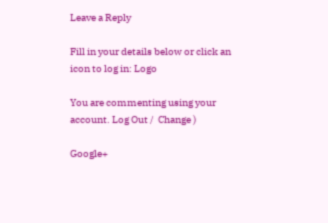Leave a Reply

Fill in your details below or click an icon to log in: Logo

You are commenting using your account. Log Out /  Change )

Google+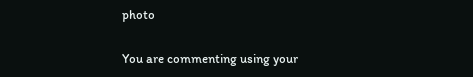photo

You are commenting using your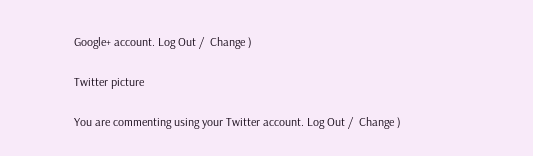Google+ account. Log Out /  Change )

Twitter picture

You are commenting using your Twitter account. Log Out /  Change )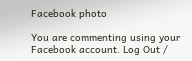Facebook photo

You are commenting using your Facebook account. Log Out /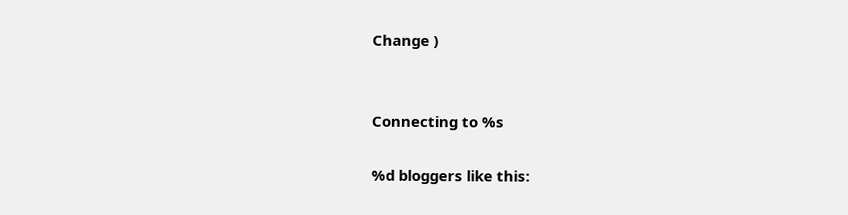Change )


Connecting to %s

%d bloggers like this: